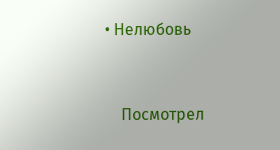• Нелюбовь


    Посмотрел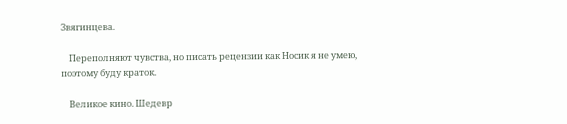Звягинцева.

    Переполняют чувства, но писать рецензии как Носик я не умею, поэтому буду краток.

    Великое кино. Шедевр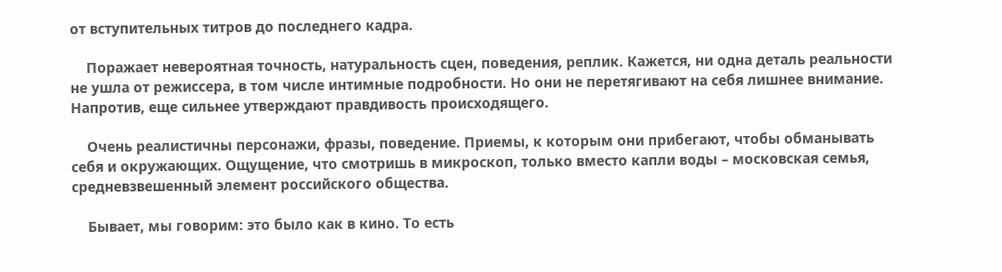от вступительных титров до последнего кадра.

    Поражает невероятная точность, натуральность сцен, поведения, реплик. Кажется, ни одна деталь реальности не ушла от режиссера, в том числе интимные подробности. Но они не перетягивают на себя лишнее внимание. Напротив, еще сильнее утверждают правдивость происходящего.

    Очень реалистичны персонажи, фразы, поведение. Приемы, к которым они прибегают, чтобы обманывать себя и окружающих. Ощущение, что смотришь в микроскоп, только вместо капли воды – московская семья, средневзвешенный элемент российского общества.

    Бывает, мы говорим: это было как в кино. То есть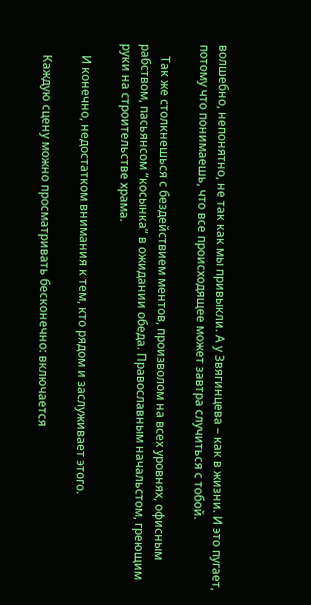волшебно, непонятно, не так как мы привыкли. А у Звягинцева – как в жизни. И это пугает, потому что понимаешь, что все происходящее может завтра случиться с тобой.

    Так же столкнешься с бездействием ментов, произволом на всех уровнях, офисным рабством, пасьянсом “косынка” в ожидании обеда. Православным начальстом, греющим руки на строительстве храма.

    И конечно, недостатком внимания к тем, кто рядом и заслуживает этого.

    Каждую сцену можно просматривать бесконечно: включается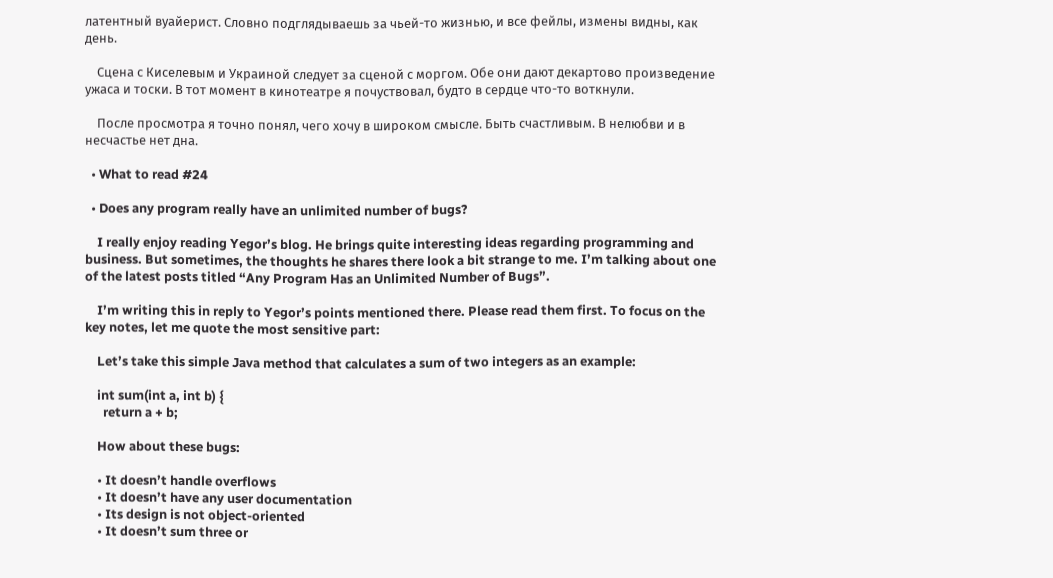латентный вуайерист. Словно подглядываешь за чьей-то жизнью, и все фейлы, измены видны, как день.

    Сцена с Киселевым и Украиной следует за сценой с моргом. Обе они дают декартово произведение ужаса и тоски. В тот момент в кинотеатре я почуствовал, будто в сердце что-то воткнули.

    После просмотра я точно понял, чего хочу в широком смысле. Быть счастливым. В нелюбви и в несчастье нет дна.

  • What to read #24

  • Does any program really have an unlimited number of bugs?

    I really enjoy reading Yegor’s blog. He brings quite interesting ideas regarding programming and business. But sometimes, the thoughts he shares there look a bit strange to me. I’m talking about one of the latest posts titled “Any Program Has an Unlimited Number of Bugs”.

    I’m writing this in reply to Yegor’s points mentioned there. Please read them first. To focus on the key notes, let me quote the most sensitive part:

    Let’s take this simple Java method that calculates a sum of two integers as an example:

    int sum(int a, int b) {
      return a + b;

    How about these bugs:

    • It doesn’t handle overflows
    • It doesn’t have any user documentation
    • Its design is not object-oriented
    • It doesn’t sum three or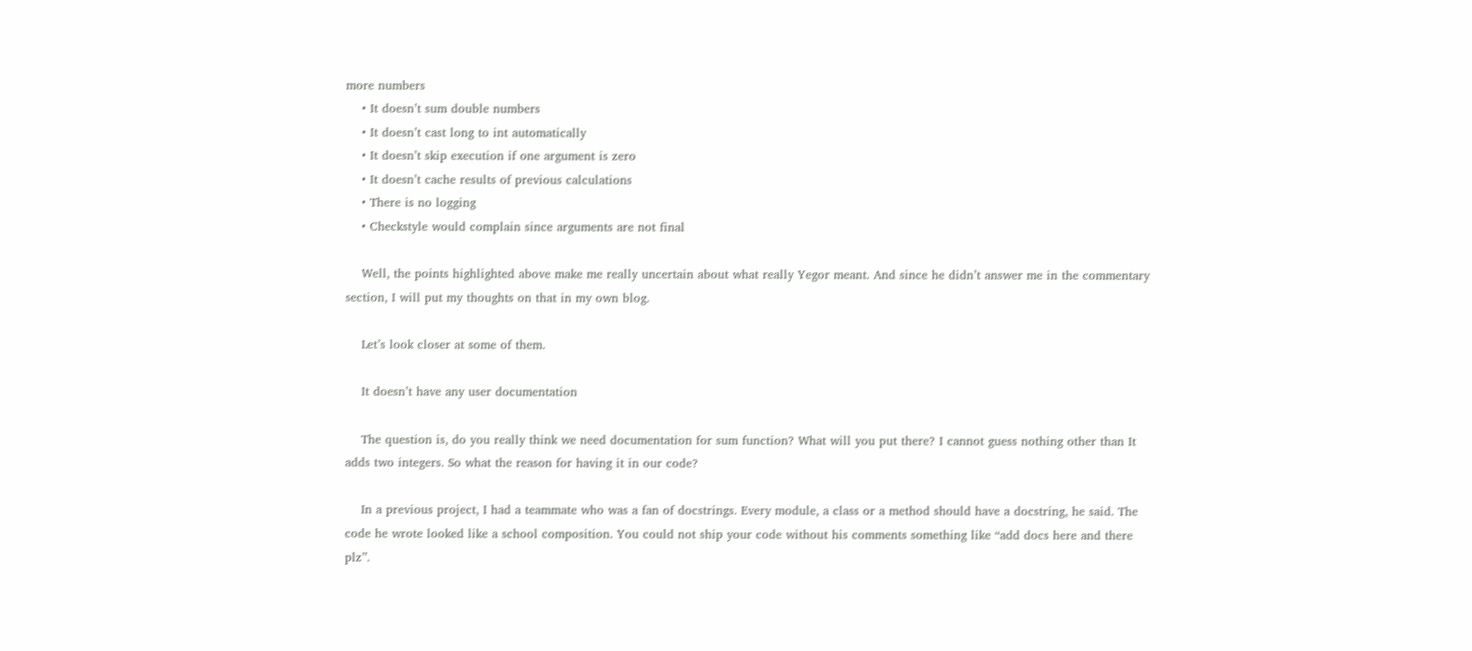more numbers
    • It doesn’t sum double numbers
    • It doesn’t cast long to int automatically
    • It doesn’t skip execution if one argument is zero
    • It doesn’t cache results of previous calculations
    • There is no logging
    • Checkstyle would complain since arguments are not final

    Well, the points highlighted above make me really uncertain about what really Yegor meant. And since he didn’t answer me in the commentary section, I will put my thoughts on that in my own blog.

    Let’s look closer at some of them.

    It doesn’t have any user documentation

    The question is, do you really think we need documentation for sum function? What will you put there? I cannot guess nothing other than It adds two integers. So what the reason for having it in our code?

    In a previous project, I had a teammate who was a fan of docstrings. Every module, a class or a method should have a docstring, he said. The code he wrote looked like a school composition. You could not ship your code without his comments something like “add docs here and there plz”.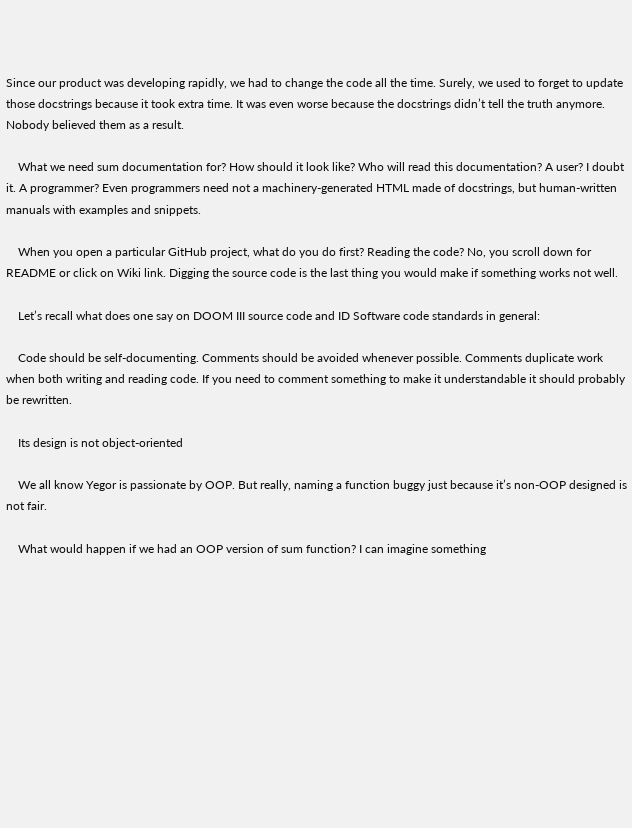Since our product was developing rapidly, we had to change the code all the time. Surely, we used to forget to update those docstrings because it took extra time. It was even worse because the docstrings didn’t tell the truth anymore. Nobody believed them as a result.

    What we need sum documentation for? How should it look like? Who will read this documentation? A user? I doubt it. A programmer? Even programmers need not a machinery-generated HTML made of docstrings, but human-written manuals with examples and snippets.

    When you open a particular GitHub project, what do you do first? Reading the code? No, you scroll down for README or click on Wiki link. Digging the source code is the last thing you would make if something works not well.

    Let’s recall what does one say on DOOM III source code and ID Software code standards in general:

    Code should be self-documenting. Comments should be avoided whenever possible. Comments duplicate work when both writing and reading code. If you need to comment something to make it understandable it should probably be rewritten.

    Its design is not object-oriented

    We all know Yegor is passionate by OOP. But really, naming a function buggy just because it’s non-OOP designed is not fair.

    What would happen if we had an OOP version of sum function? I can imagine something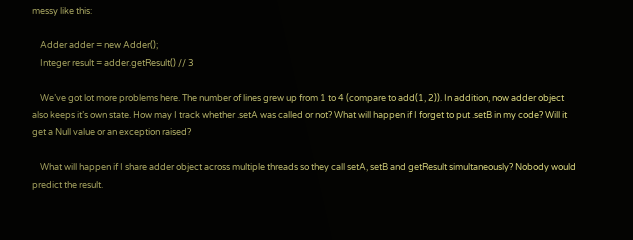messy like this:

    Adder adder = new Adder();
    Integer result = adder.getResult() // 3

    We’ve got lot more problems here. The number of lines grew up from 1 to 4 (compare to add(1, 2)). In addition, now adder object also keeps it’s own state. How may I track whether .setA was called or not? What will happen if I forget to put .setB in my code? Will it get a Null value or an exception raised?

    What will happen if I share adder object across multiple threads so they call setA, setB and getResult simultaneously? Nobody would predict the result.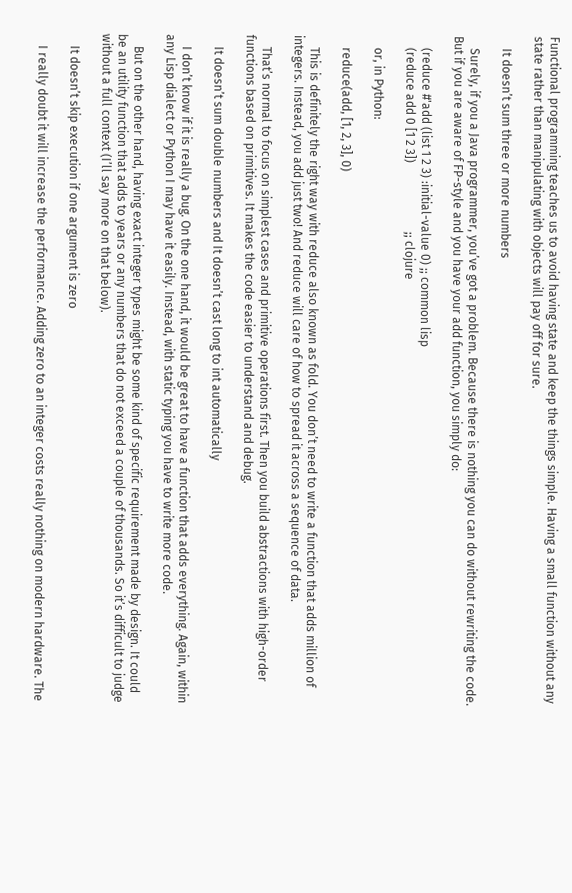Functional programming teaches us to avoid having state and keep the things simple. Having a small function without any state rather than manipulating with objects will pay off for sure.

    It doesn’t sum three or more numbers

    Surely, if you a Java programmer, you’ve got a problem. Because there is nothing you can do without rewriting the code. But if you are aware of FP-style and you have your add function, you simply do:

    (reduce #'add (list 1 2 3) :initial-value 0) ;; common lisp
    (reduce add 0 [1 2 3])                       ;; clojure

    or, in Python:

    reduce(add, [1, 2, 3], 0)

    This is definitely the right way with reduce also known as fold. You don’t need to write a function that adds million of integers. Instead, you add just two! And reduce will care of how to spread it across a sequence of data.

    That’s normal to focus on simplest cases and primitive operations first. Then you build abstractions with high-order functions based on primitives. It makes the code easier to understand and debug.

    It doesn’t sum double numbers and It doesn’t cast long to int automatically

    I don’t know if it is really a bug. On the one hand, it would be great to have a function that adds everything. Again, within any Lisp dialect or Python I may have it easily. Instead, with static typing you have to write more code.

    But on the other hand, having exact integer types might be some kind of specific requirement made by design. It could be an utility function that adds to years or any numbers that do not exceed a couple of thousands. So it’s difficult to judge without a full context (I’ll say more on that below).

    It doesn’t skip execution if one argument is zero

    I really doubt it will increase the performance. Adding zero to an integer costs really nothing on modern hardware. The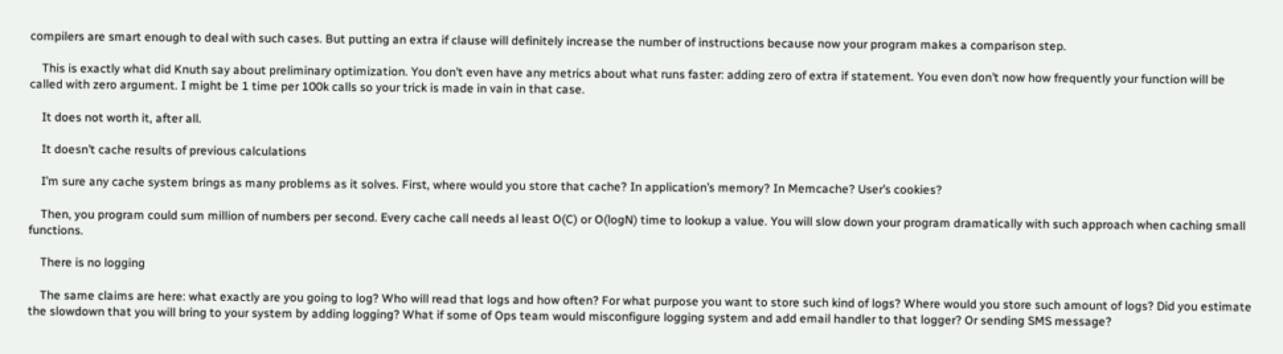compilers are smart enough to deal with such cases. But putting an extra if clause will definitely increase the number of instructions because now your program makes a comparison step.

    This is exactly what did Knuth say about preliminary optimization. You don’t even have any metrics about what runs faster: adding zero of extra if statement. You even don’t now how frequently your function will be called with zero argument. I might be 1 time per 100k calls so your trick is made in vain in that case.

    It does not worth it, after all.

    It doesn’t cache results of previous calculations

    I’m sure any cache system brings as many problems as it solves. First, where would you store that cache? In application’s memory? In Memcache? User’s cookies?

    Then, you program could sum million of numbers per second. Every cache call needs al least O(C) or O(logN) time to lookup a value. You will slow down your program dramatically with such approach when caching small functions.

    There is no logging

    The same claims are here: what exactly are you going to log? Who will read that logs and how often? For what purpose you want to store such kind of logs? Where would you store such amount of logs? Did you estimate the slowdown that you will bring to your system by adding logging? What if some of Ops team would misconfigure logging system and add email handler to that logger? Or sending SMS message?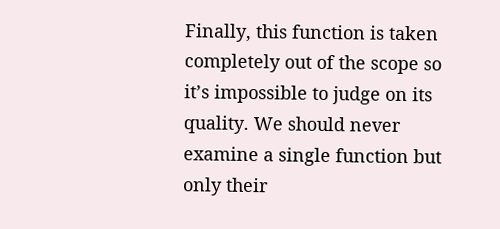Finally, this function is taken completely out of the scope so it’s impossible to judge on its quality. We should never examine a single function but only their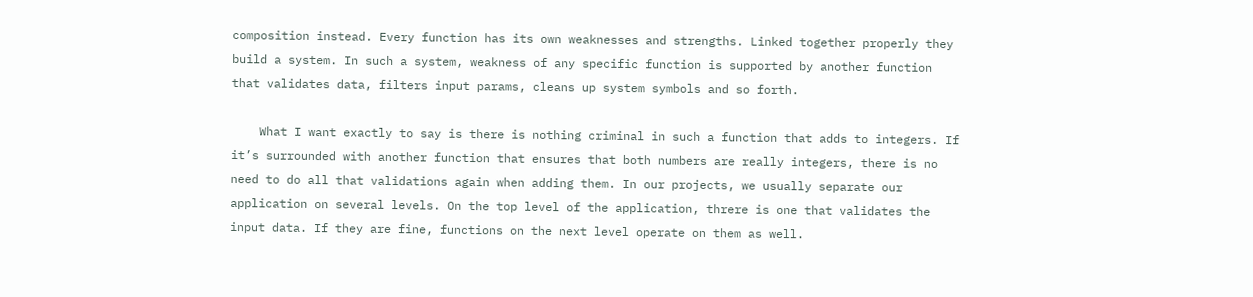composition instead. Every function has its own weaknesses and strengths. Linked together properly they build a system. In such a system, weakness of any specific function is supported by another function that validates data, filters input params, cleans up system symbols and so forth.

    What I want exactly to say is there is nothing criminal in such a function that adds to integers. If it’s surrounded with another function that ensures that both numbers are really integers, there is no need to do all that validations again when adding them. In our projects, we usually separate our application on several levels. On the top level of the application, threre is one that validates the input data. If they are fine, functions on the next level operate on them as well.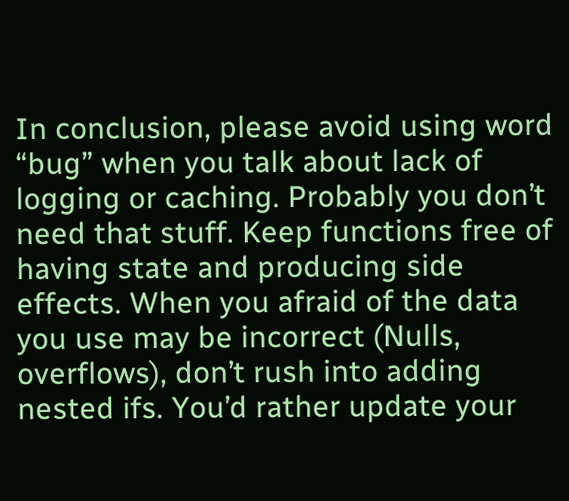In conclusion, please avoid using word “bug” when you talk about lack of logging or caching. Probably you don’t need that stuff. Keep functions free of having state and producing side effects. When you afraid of the data you use may be incorrect (Nulls, overflows), don’t rush into adding nested ifs. You’d rather update your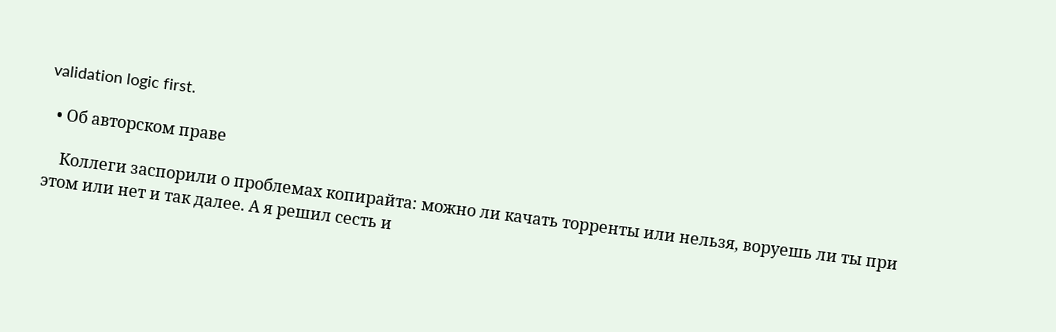validation logic first.

  • Об авторском праве

    Коллеги заспорили о проблемах копирайта: можно ли качать торренты или нельзя, воруешь ли ты при этом или нет и так далее. А я решил сесть и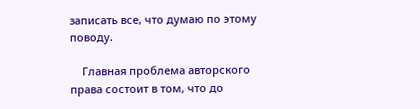записать все, что думаю по этому поводу.

    Главная проблема авторского права состоит в том, что до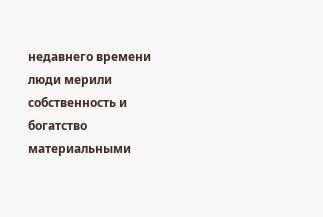недавнего времени люди мерили собственность и богатство материальными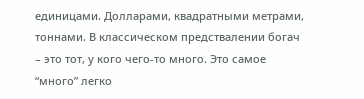единицами. Долларами, квадратными метрами, тоннами. В классическом предствалении богач – это тот, у кого чего-то много. Это самое “много” легко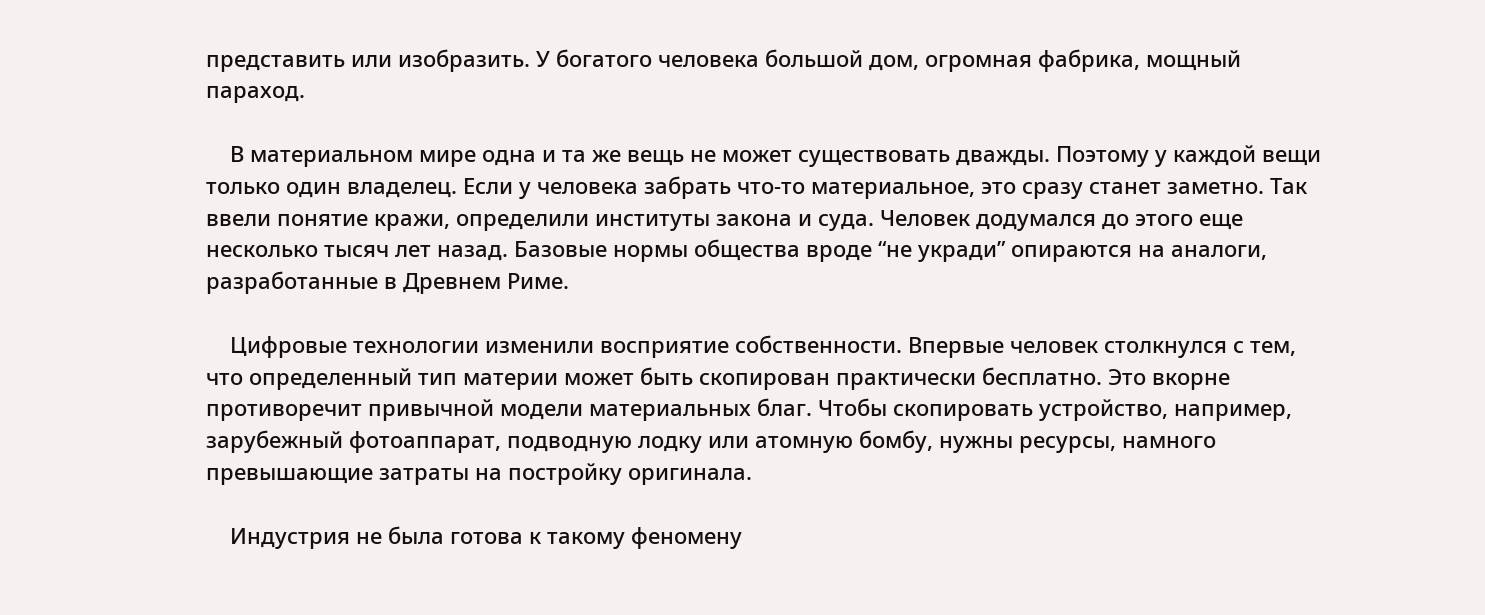представить или изобразить. У богатого человека большой дом, огромная фабрика, мощный параход.

    В материальном мире одна и та же вещь не может существовать дважды. Поэтому у каждой вещи только один владелец. Если у человека забрать что-то материальное, это сразу станет заметно. Так ввели понятие кражи, определили институты закона и суда. Человек додумался до этого еще несколько тысяч лет назад. Базовые нормы общества вроде “не укради” опираются на аналоги, разработанные в Древнем Риме.

    Цифровые технологии изменили восприятие собственности. Впервые человек столкнулся с тем, что определенный тип материи может быть скопирован практически бесплатно. Это вкорне противоречит привычной модели материальных благ. Чтобы скопировать устройство, например, зарубежный фотоаппарат, подводную лодку или атомную бомбу, нужны ресурсы, намного превышающие затраты на постройку оригинала.

    Индустрия не была готова к такому феномену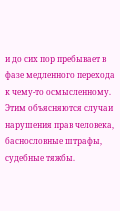и до сих пор пребывает в фазе медленного перехода к чему-то осмысленному. Этим объясняются случаи нарушения прав человека, баснословные штрафы, судебные тяжбы.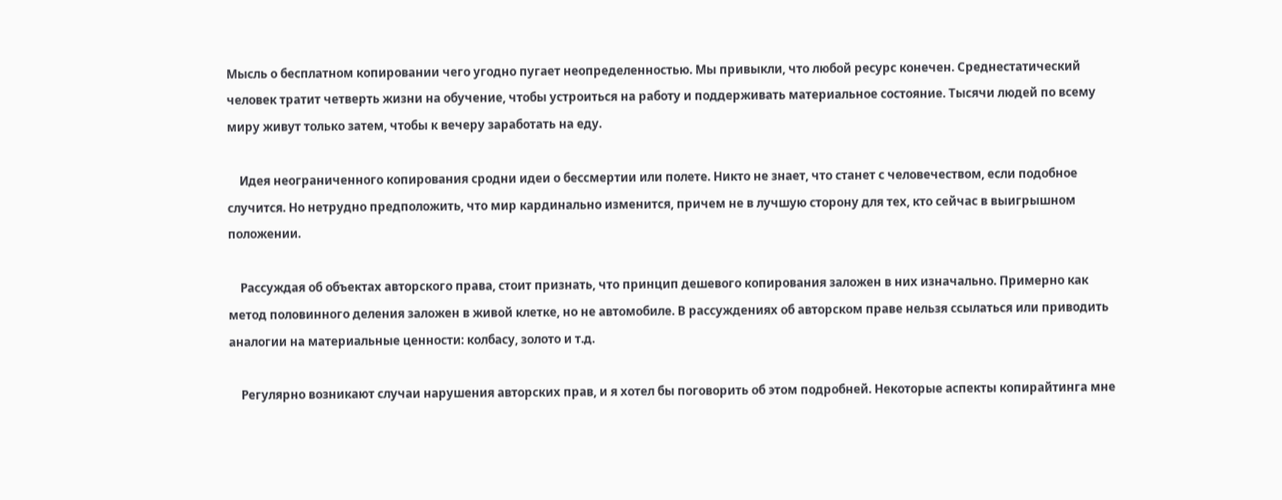Мысль о бесплатном копировании чего угодно пугает неопределенностью. Мы привыкли, что любой ресурс конечен. Среднестатический человек тратит четверть жизни на обучение, чтобы устроиться на работу и поддерживать материальное состояние. Тысячи людей по всему миру живут только затем, чтобы к вечеру заработать на еду.

    Идея неограниченного копирования сродни идеи о бессмертии или полете. Никто не знает, что станет с человечеством, если подобное случится. Но нетрудно предположить, что мир кардинально изменится, причем не в лучшую сторону для тех, кто сейчас в выигрышном положении.

    Рассуждая об объектах авторского права, стоит признать, что принцип дешевого копирования заложен в них изначально. Примерно как метод половинного деления заложен в живой клетке, но не автомобиле. В рассуждениях об авторском праве нельзя ссылаться или приводить аналогии на материальные ценности: колбасу, золото и т.д.

    Регулярно возникают случаи нарушения авторских прав, и я хотел бы поговорить об этом подробней. Некоторые аспекты копирайтинга мне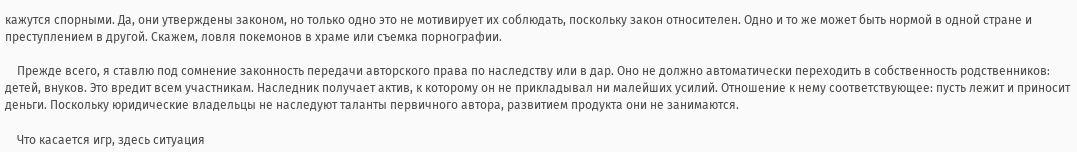кажутся спорными. Да, они утверждены законом, но только одно это не мотивирует их соблюдать, поскольку закон относителен. Одно и то же может быть нормой в одной стране и преступлением в другой. Скажем, ловля покемонов в храме или съемка порнографии.

    Прежде всего, я ставлю под сомнение законность передачи авторского права по наследству или в дар. Оно не должно автоматически переходить в собственность родственников: детей, внуков. Это вредит всем участникам. Наследник получает актив, к которому он не прикладывал ни малейших усилий. Отношение к нему соответствующее: пусть лежит и приносит деньги. Поскольку юридические владельцы не наследуют таланты первичного автора, развитием продукта они не занимаются.

    Что касается игр, здесь ситуация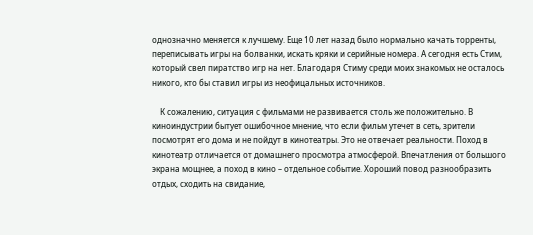однозначно меняется к лучшему. Еще 10 лет назад было нормально качать торренты, переписывать игры на болванки, искать кряки и серийные номера. А сегодня есть Стим, который свел пиратство игр на нет. Благодаря Стиму среди моих знакомых не осталось никого, кто бы ставил игры из неофицальных источников.

    К сожалению, ситуация с фильмами не развивается столь же положительно. В киноиндустрии бытует ошибочное мнение, что если фильм утечет в сеть, зрители посмотрят его дома и не пойдут в кинотеатры. Это не отвечает реальности. Поход в кинотеатр отличается от домашнего просмотра атмосферой. Впечатления от большого экрана мощнее, а поход в кино – отдельное событие. Хороший повод разнообразить отдых, сходить на свидание,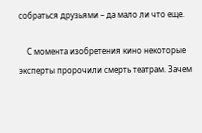собраться друзьями – да мало ли что еще.

    С момента изобретения кино некоторые эксперты пророчили смерть театрам. Зачем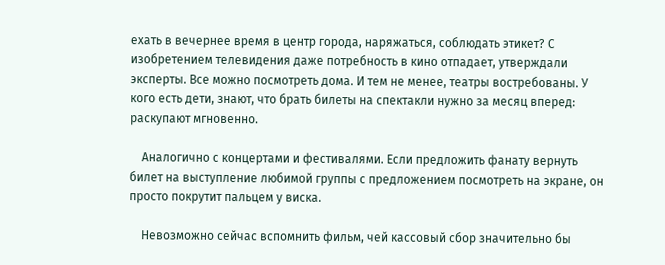ехать в вечернее время в центр города, наряжаться, соблюдать этикет? С изобретением телевидения даже потребность в кино отпадает, утверждали эксперты. Все можно посмотреть дома. И тем не менее, театры востребованы. У кого есть дети, знают, что брать билеты на спектакли нужно за месяц вперед: раскупают мгновенно.

    Аналогично с концертами и фестивалями. Если предложить фанату вернуть билет на выступление любимой группы с предложением посмотреть на экране, он просто покрутит пальцем у виска.

    Невозможно сейчас вспомнить фильм, чей кассовый сбор значительно бы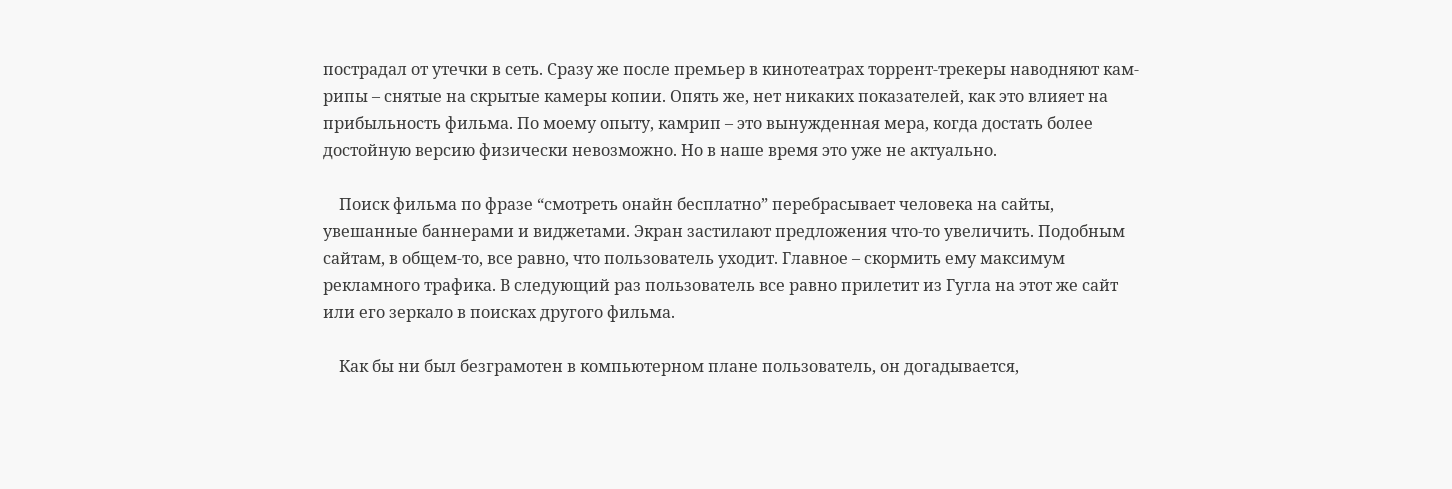пострадал от утечки в сеть. Сразу же после премьер в кинотеатрах торрент-трекеры наводняют кам-рипы – снятые на скрытые камеры копии. Опять же, нет никаких показателей, как это влияет на прибыльность фильма. По моему опыту, камрип – это вынужденная мера, когда достать более достойную версию физически невозможно. Но в наше время это уже не актуально.

    Поиск фильма по фразе “смотреть онайн бесплатно” перебрасывает человека на сайты, увешанные баннерами и виджетами. Экран застилают предложения что-то увеличить. Подобным сайтам, в общем-то, все равно, что пользователь уходит. Главное – скормить ему максимум рекламного трафика. В следующий раз пользователь все равно прилетит из Гугла на этот же сайт или его зеркало в поисках другого фильма.

    Как бы ни был безграмотен в компьютерном плане пользователь, он догадывается,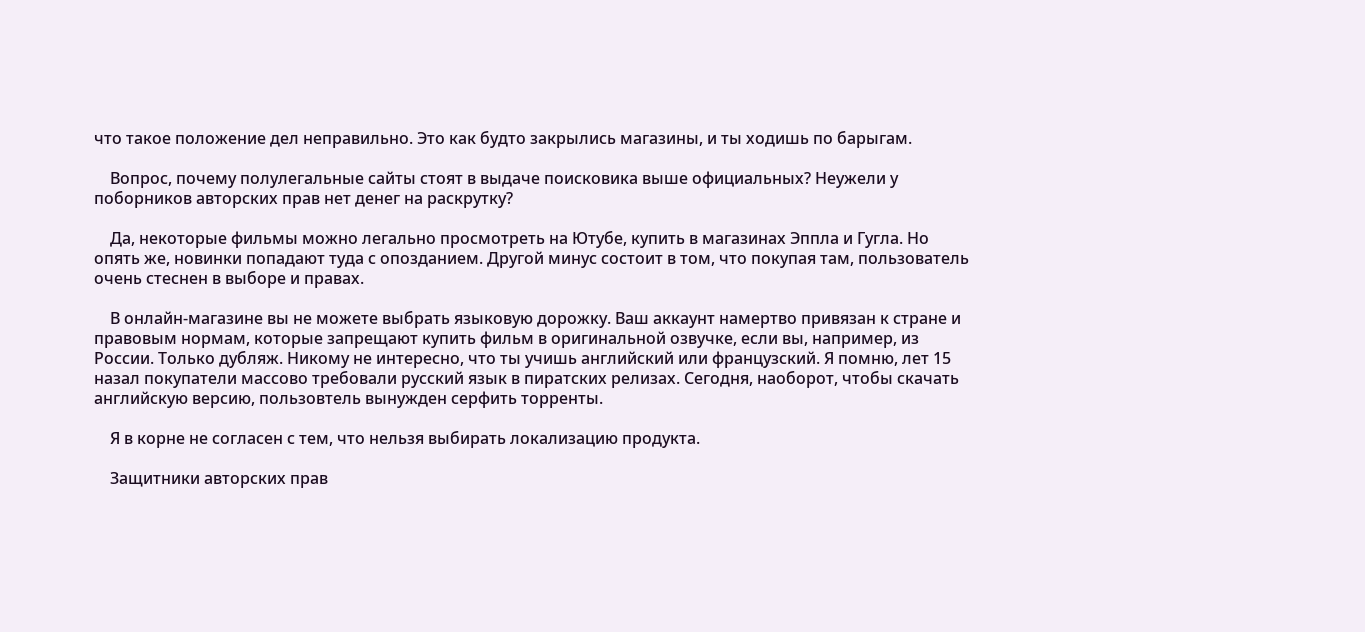что такое положение дел неправильно. Это как будто закрылись магазины, и ты ходишь по барыгам.

    Вопрос, почему полулегальные сайты стоят в выдаче поисковика выше официальных? Неужели у поборников авторских прав нет денег на раскрутку?

    Да, некоторые фильмы можно легально просмотреть на Ютубе, купить в магазинах Эппла и Гугла. Но опять же, новинки попадают туда с опозданием. Другой минус состоит в том, что покупая там, пользователь очень стеснен в выборе и правах.

    В онлайн-магазине вы не можете выбрать языковую дорожку. Ваш аккаунт намертво привязан к стране и правовым нормам, которые запрещают купить фильм в оригинальной озвучке, если вы, например, из России. Только дубляж. Никому не интересно, что ты учишь английский или французский. Я помню, лет 15 назал покупатели массово требовали русский язык в пиратских релизах. Сегодня, наоборот, чтобы скачать английскую версию, пользовтель вынужден серфить торренты.

    Я в корне не согласен с тем, что нельзя выбирать локализацию продукта.

    Защитники авторских прав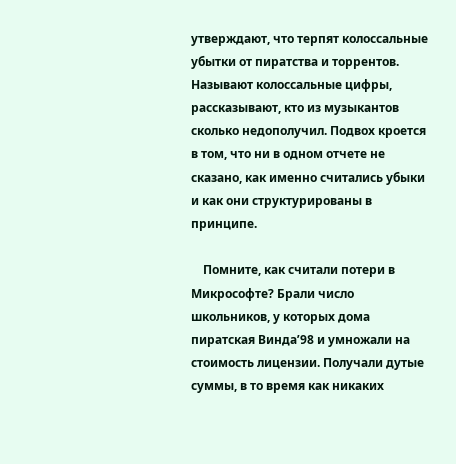утверждают, что терпят колоссальные убытки от пиратства и торрентов. Называют колоссальные цифры, рассказывают, кто из музыкантов сколько недополучил. Подвох кроется в том, что ни в одном отчете не сказано, как именно считались убыки и как они структурированы в принципе.

    Помните, как считали потери в Микрософте? Брали число школьников, у которых дома пиратская Винда’98 и умножали на стоимость лицензии. Получали дутые суммы, в то время как никаких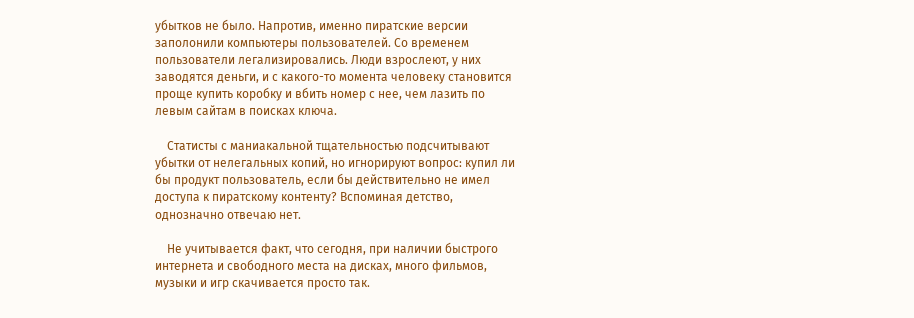убытков не было. Напротив, именно пиратские версии заполонили компьютеры пользователей. Со временем пользователи легализировались. Люди взрослеют, у них заводятся деньги, и с какого-то момента человеку становится проще купить коробку и вбить номер с нее, чем лазить по левым сайтам в поисках ключа.

    Статисты с маниакальной тщательностью подсчитывают убытки от нелегальных копий, но игнорируют вопрос: купил ли бы продукт пользователь, если бы действительно не имел доступа к пиратскому контенту? Вспоминая детство, однозначно отвечаю нет.

    Не учитывается факт, что сегодня, при наличии быстрого интернета и свободного места на дисках, много фильмов, музыки и игр скачивается просто так.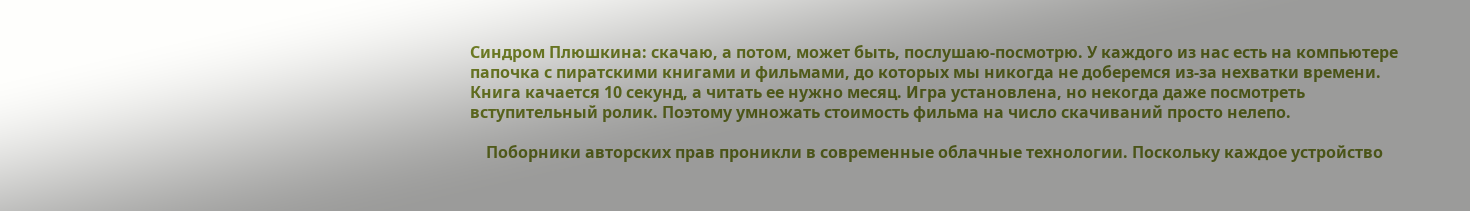Синдром Плюшкина: скачаю, а потом, может быть, послушаю-посмотрю. У каждого из нас есть на компьютере папочка с пиратскими книгами и фильмами, до которых мы никогда не доберемся из-за нехватки времени. Книга качается 10 секунд, а читать ее нужно месяц. Игра установлена, но некогда даже посмотреть вступительный ролик. Поэтому умножать стоимость фильма на число скачиваний просто нелепо.

    Поборники авторских прав проникли в современные облачные технологии. Поскольку каждое устройство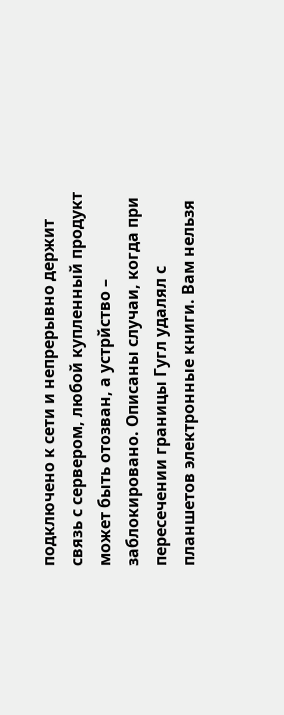подключено к сети и непрерывно держит связь с сервером, любой купленный продукт может быть отозван, а устрйство – заблокировано. Описаны случаи, когда при пересечении границы Гугл удалял с планшетов электронные книги. Вам нельзя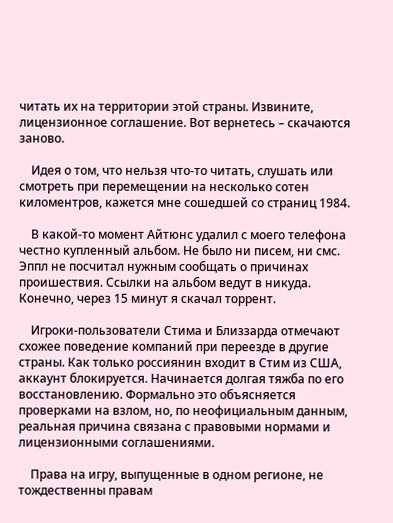читать их на территории этой страны. Извините, лицензионное соглашение. Вот вернетесь – скачаются заново.

    Идея о том, что нельзя что-то читать, слушать или смотреть при перемещении на несколько сотен киломентров, кажется мне сошедшей со страниц 1984.

    В какой-то момент Айтюнс удалил с моего телефона честно купленный альбом. Не было ни писем, ни смс. Эппл не посчитал нужным сообщать о причинах проишествия. Ссылки на альбом ведут в никуда. Конечно, через 15 минут я скачал торрент.

    Игроки-пользователи Стима и Близзарда отмечают схожее поведение компаний при переезде в другие страны. Как только россиянин входит в Стим из США, аккаунт блокируется. Начинается долгая тяжба по его восстановлению. Формально это объясняется проверками на взлом, но, по неофициальным данным, реальная причина связана с правовыми нормами и лицензионными соглашениями.

    Права на игру, выпущенные в одном регионе, не тождественны правам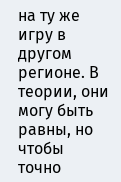на ту же игру в другом регионе. В теории, они могу быть равны, но чтобы точно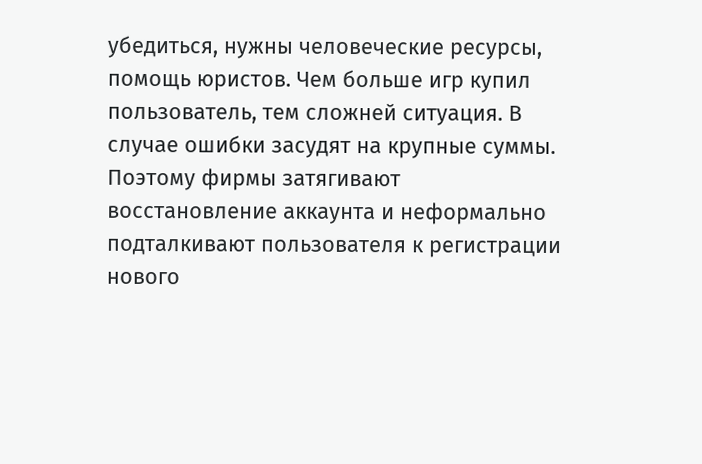убедиться, нужны человеческие ресурсы, помощь юристов. Чем больше игр купил пользователь, тем сложней ситуация. В случае ошибки засудят на крупные суммы. Поэтому фирмы затягивают восстановление аккаунта и неформально подталкивают пользователя к регистрации нового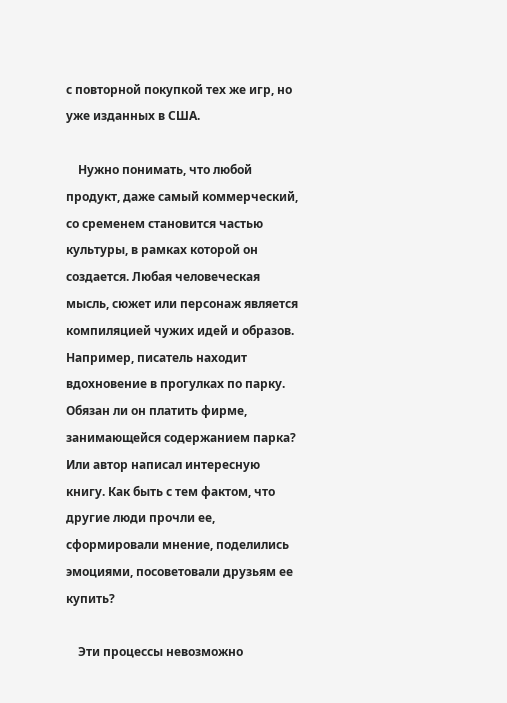с повторной покупкой тех же игр, но уже изданных в США.

    Нужно понимать, что любой продукт, даже самый коммерческий, со сременем становится частью культуры, в рамках которой он создается. Любая человеческая мысль, сюжет или персонаж является компиляцией чужих идей и образов. Например, писатель находит вдохновение в прогулках по парку. Обязан ли он платить фирме, занимающейся содержанием парка? Или автор написал интересную книгу. Как быть с тем фактом, что другие люди прочли ее, сформировали мнение, поделились эмоциями, посоветовали друзьям ее купить?

    Эти процессы невозможно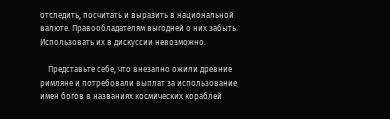отследить, посчитать и выразить в национальной валюте. Правообладателям выгодней о них забыть. Использовать их в дискуссии невозможно.

    Представьте себе, что внезапно ожили древние римляне и потребовали выплат за использование имен богов в названиях космических кораблей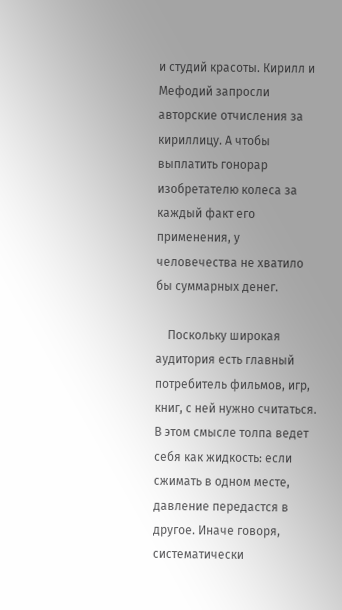и студий красоты. Кирилл и Мефодий запросли авторские отчисления за кириллицу. А чтобы выплатить гонорар изобретателю колеса за каждый факт его применения, у человечества не хватило бы суммарных денег.

    Поскольку широкая аудитория есть главный потребитель фильмов, игр, книг, с ней нужно считаться. В этом смысле толпа ведет себя как жидкость: если сжимать в одном месте, давление передастся в другое. Иначе говоря, систематически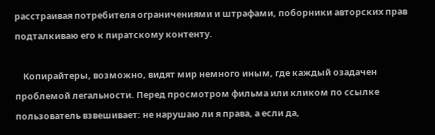расстраивая потребителя ограничениями и штрафами, поборники авторских прав подталкиваю его к пиратскому контенту.

    Копирайтеры, возможно, видят мир немного иным, где каждый озадачен проблемой легальности. Перед просмотром фильма или кликом по ссылке пользователь взвешивает: не нарушаю ли я права, а если да,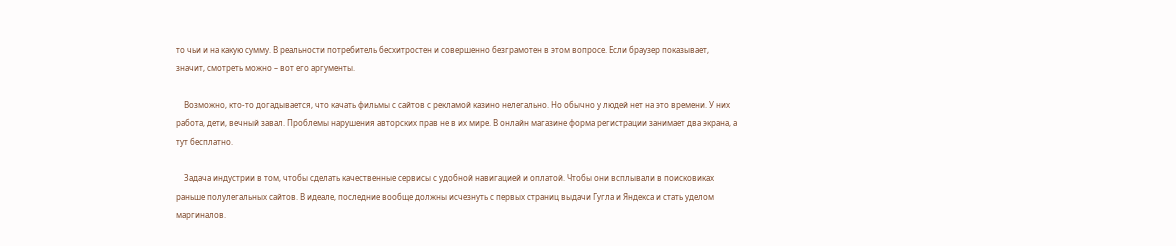то чьи и на какую сумму. В реальности потребитель бесхитростен и совершенно безграмотен в этом вопросе. Если браузер показывает, значит, смотреть можно – вот его аргументы.

    Возможно, кто-то догадывается, что качать фильмы с сайтов с рекламой казино нелегально. Но обычно у людей нет на это времени. У них работа, дети, вечный завал. Проблемы нарушения авторских прав не в их мире. В онлайн магазине форма регистрации занимает два экрана, а тут бесплатно.

    Задача индустрии в том, чтобы сделать качественные сервисы с удобной навигацией и оплатой. Чтобы они всплывали в поисковиках раньше полулегальных сайтов. В идеале, последние вообще должны исчезнуть с первых страниц выдачи Гугла и Яндекса и стать уделом маргиналов.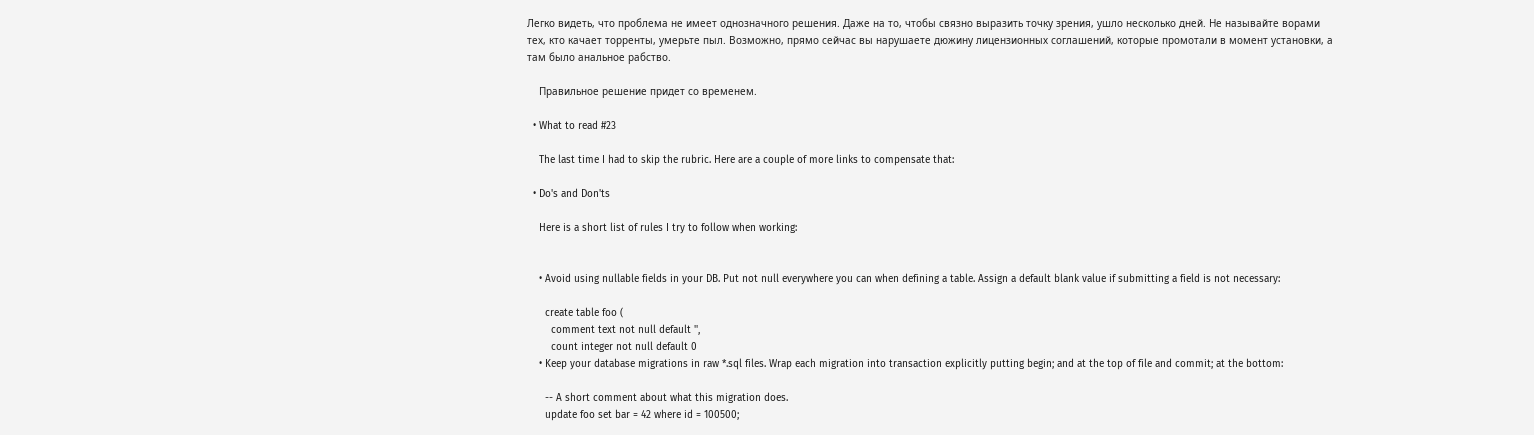Легко видеть, что проблема не имеет однозначного решения. Даже на то, чтобы связно выразить точку зрения, ушло несколько дней. Не называйте ворами тех, кто качает торренты, умерьте пыл. Возможно, прямо сейчас вы нарушаете дюжину лицензионных соглашений, которые промотали в момент установки, а там было анальное рабство.

    Правильное решение придет со временем.

  • What to read #23

    The last time I had to skip the rubric. Here are a couple of more links to compensate that:

  • Do's and Don'ts

    Here is a short list of rules I try to follow when working:


    • Avoid using nullable fields in your DB. Put not null everywhere you can when defining a table. Assign a default blank value if submitting a field is not necessary:

      create table foo (
        comment text not null default '',
        count integer not null default 0
    • Keep your database migrations in raw *.sql files. Wrap each migration into transaction explicitly putting begin; and at the top of file and commit; at the bottom:

      -- A short comment about what this migration does.
      update foo set bar = 42 where id = 100500;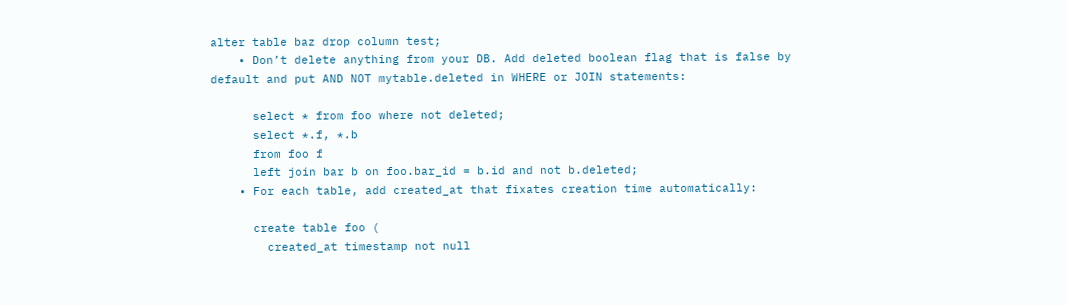alter table baz drop column test;
    • Don’t delete anything from your DB. Add deleted boolean flag that is false by default and put AND NOT mytable.deleted in WHERE or JOIN statements:

      select * from foo where not deleted;
      select *.f, *.b
      from foo f
      left join bar b on foo.bar_id = b.id and not b.deleted;
    • For each table, add created_at that fixates creation time automatically:

      create table foo (
        created_at timestamp not null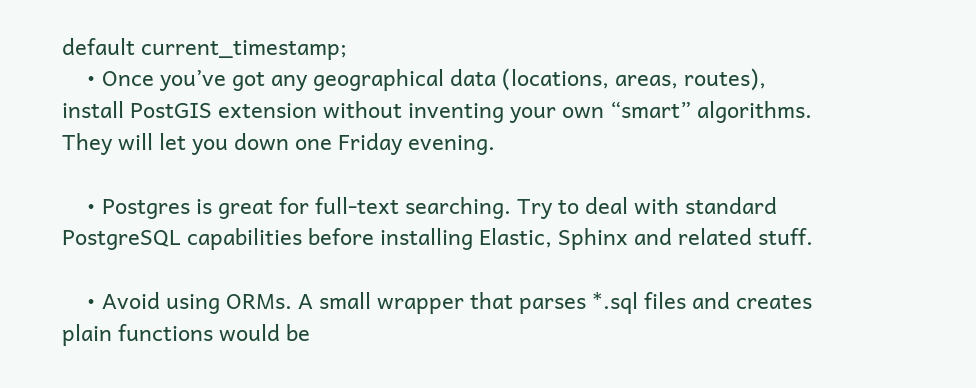default current_timestamp;
    • Once you’ve got any geographical data (locations, areas, routes), install PostGIS extension without inventing your own “smart” algorithms. They will let you down one Friday evening.

    • Postgres is great for full-text searching. Try to deal with standard PostgreSQL capabilities before installing Elastic, Sphinx and related stuff.

    • Avoid using ORMs. A small wrapper that parses *.sql files and creates plain functions would be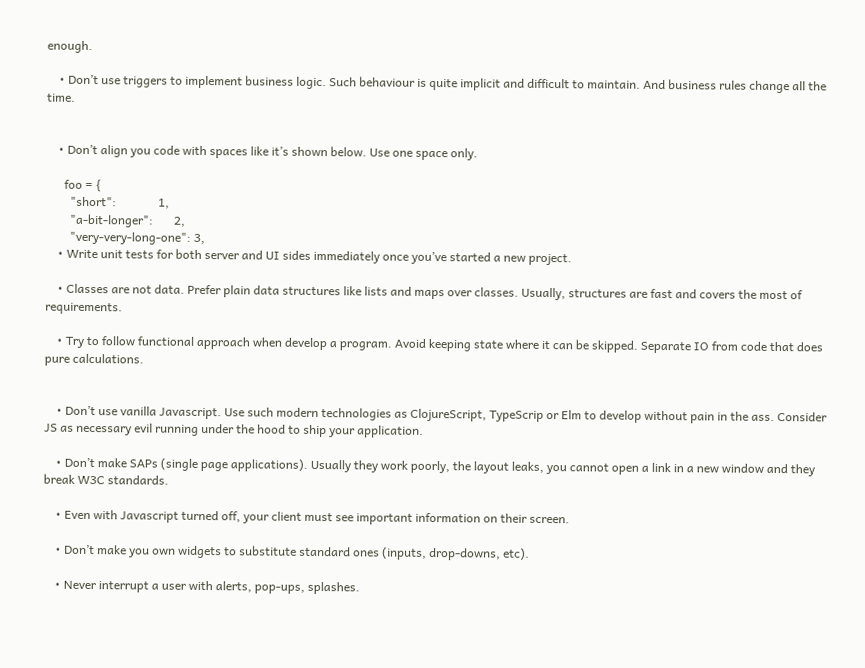enough.

    • Don’t use triggers to implement business logic. Such behaviour is quite implicit and difficult to maintain. And business rules change all the time.


    • Don’t align you code with spaces like it’s shown below. Use one space only.

      foo = {
        "short":              1,
        "a-bit-longer":       2,
        "very-very-long-one": 3,
    • Write unit tests for both server and UI sides immediately once you’ve started a new project.

    • Classes are not data. Prefer plain data structures like lists and maps over classes. Usually, structures are fast and covers the most of requirements.

    • Try to follow functional approach when develop a program. Avoid keeping state where it can be skipped. Separate IO from code that does pure calculations.


    • Don’t use vanilla Javascript. Use such modern technologies as ClojureScript, TypeScrip or Elm to develop without pain in the ass. Consider JS as necessary evil running under the hood to ship your application.

    • Don’t make SAPs (single page applications). Usually they work poorly, the layout leaks, you cannot open a link in a new window and they break W3C standards.

    • Even with Javascript turned off, your client must see important information on their screen.

    • Don’t make you own widgets to substitute standard ones (inputs, drop-downs, etc).

    • Never interrupt a user with alerts, pop-ups, splashes.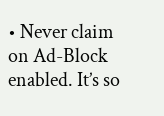• Never claim on Ad-Block enabled. It’s so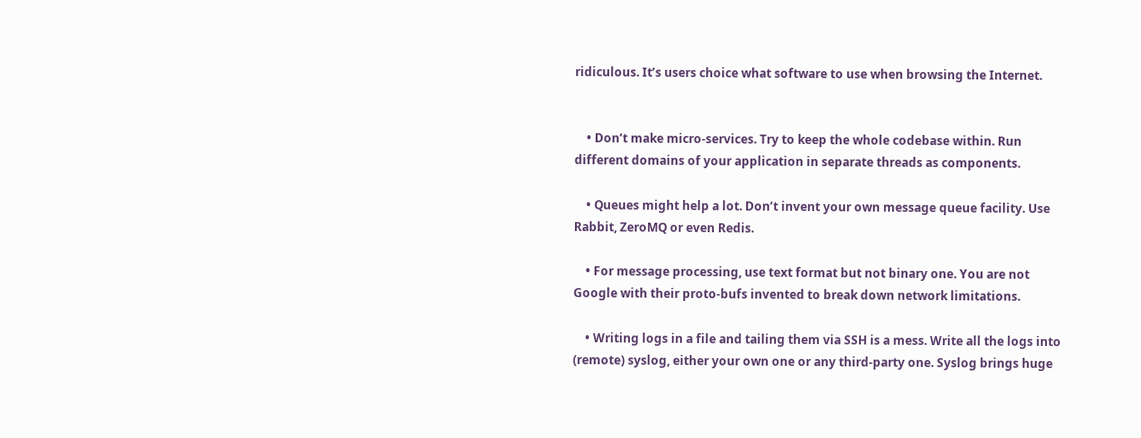ridiculous. It’s users choice what software to use when browsing the Internet.


    • Don’t make micro-services. Try to keep the whole codebase within. Run different domains of your application in separate threads as components.

    • Queues might help a lot. Don’t invent your own message queue facility. Use Rabbit, ZeroMQ or even Redis.

    • For message processing, use text format but not binary one. You are not Google with their proto-bufs invented to break down network limitations.

    • Writing logs in a file and tailing them via SSH is a mess. Write all the logs into (remote) syslog, either your own one or any third-party one. Syslog brings huge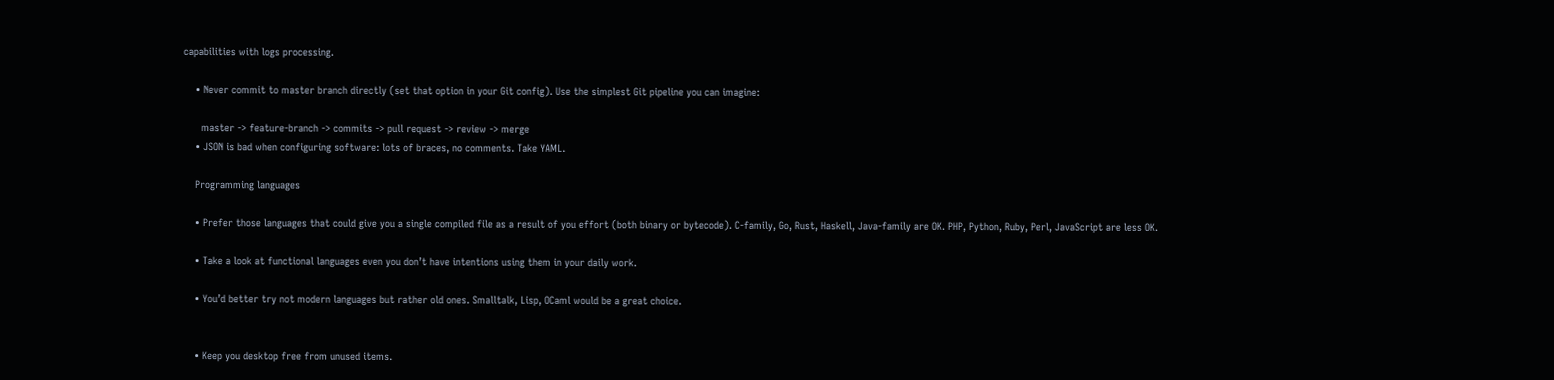capabilities with logs processing.

    • Never commit to master branch directly (set that option in your Git config). Use the simplest Git pipeline you can imagine:

      master -> feature-branch -> commits -> pull request -> review -> merge
    • JSON is bad when configuring software: lots of braces, no comments. Take YAML.

    Programming languages

    • Prefer those languages that could give you a single compiled file as a result of you effort (both binary or bytecode). C-family, Go, Rust, Haskell, Java-family are OK. PHP, Python, Ruby, Perl, JavaScript are less OK.

    • Take a look at functional languages even you don’t have intentions using them in your daily work.

    • You’d better try not modern languages but rather old ones. Smalltalk, Lisp, OCaml would be a great choice.


    • Keep you desktop free from unused items.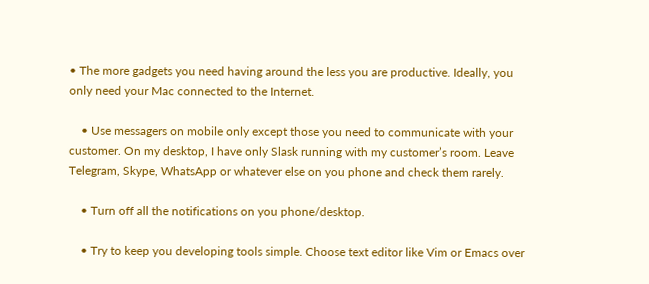• The more gadgets you need having around the less you are productive. Ideally, you only need your Mac connected to the Internet.

    • Use messagers on mobile only except those you need to communicate with your customer. On my desktop, I have only Slask running with my customer’s room. Leave Telegram, Skype, WhatsApp or whatever else on you phone and check them rarely.

    • Turn off all the notifications on you phone/desktop.

    • Try to keep you developing tools simple. Choose text editor like Vim or Emacs over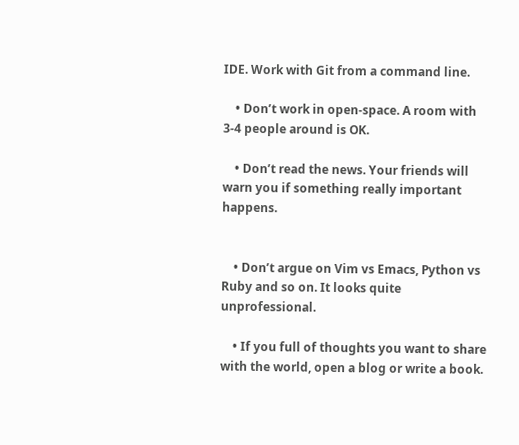IDE. Work with Git from a command line.

    • Don’t work in open-space. A room with 3-4 people around is OK.

    • Don’t read the news. Your friends will warn you if something really important happens.


    • Don’t argue on Vim vs Emacs, Python vs Ruby and so on. It looks quite unprofessional.

    • If you full of thoughts you want to share with the world, open a blog or write a book.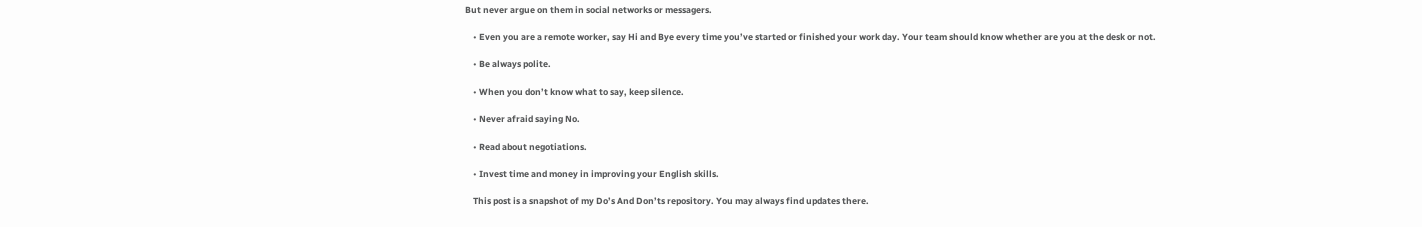But never argue on them in social networks or messagers.

    • Even you are a remote worker, say Hi and Bye every time you’ve started or finished your work day. Your team should know whether are you at the desk or not.

    • Be always polite.

    • When you don’t know what to say, keep silence.

    • Never afraid saying No.

    • Read about negotiations.

    • Invest time and money in improving your English skills.

    This post is a snapshot of my Do’s And Don’ts repository. You may always find updates there.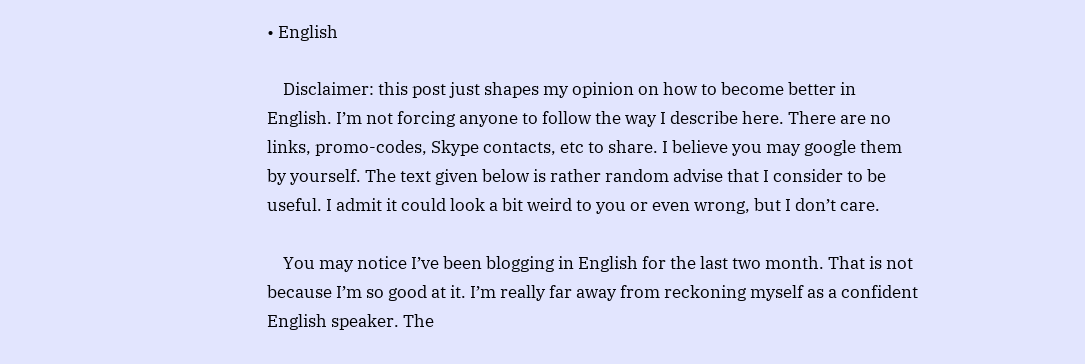• English

    Disclaimer: this post just shapes my opinion on how to become better in English. I’m not forcing anyone to follow the way I describe here. There are no links, promo-codes, Skype contacts, etc to share. I believe you may google them by yourself. The text given below is rather random advise that I consider to be useful. I admit it could look a bit weird to you or even wrong, but I don’t care.

    You may notice I’ve been blogging in English for the last two month. That is not because I’m so good at it. I’m really far away from reckoning myself as a confident English speaker. The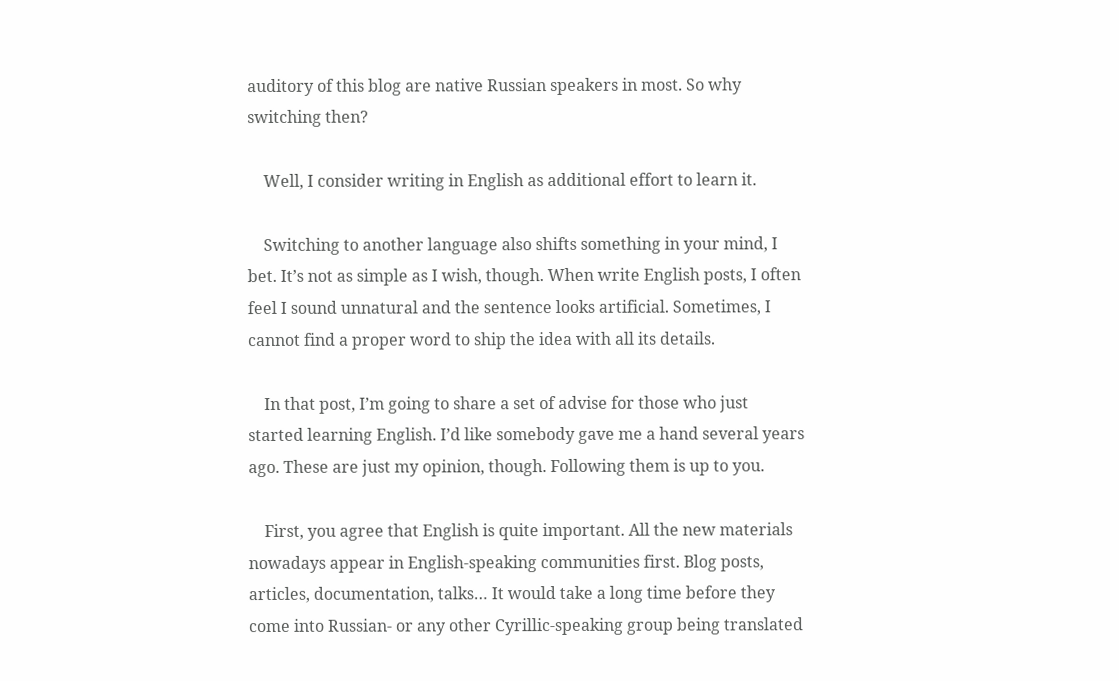auditory of this blog are native Russian speakers in most. So why switching then?

    Well, I consider writing in English as additional effort to learn it.

    Switching to another language also shifts something in your mind, I bet. It’s not as simple as I wish, though. When write English posts, I often feel I sound unnatural and the sentence looks artificial. Sometimes, I cannot find a proper word to ship the idea with all its details.

    In that post, I’m going to share a set of advise for those who just started learning English. I’d like somebody gave me a hand several years ago. These are just my opinion, though. Following them is up to you.

    First, you agree that English is quite important. All the new materials nowadays appear in English-speaking communities first. Blog posts, articles, documentation, talks… It would take a long time before they come into Russian- or any other Cyrillic-speaking group being translated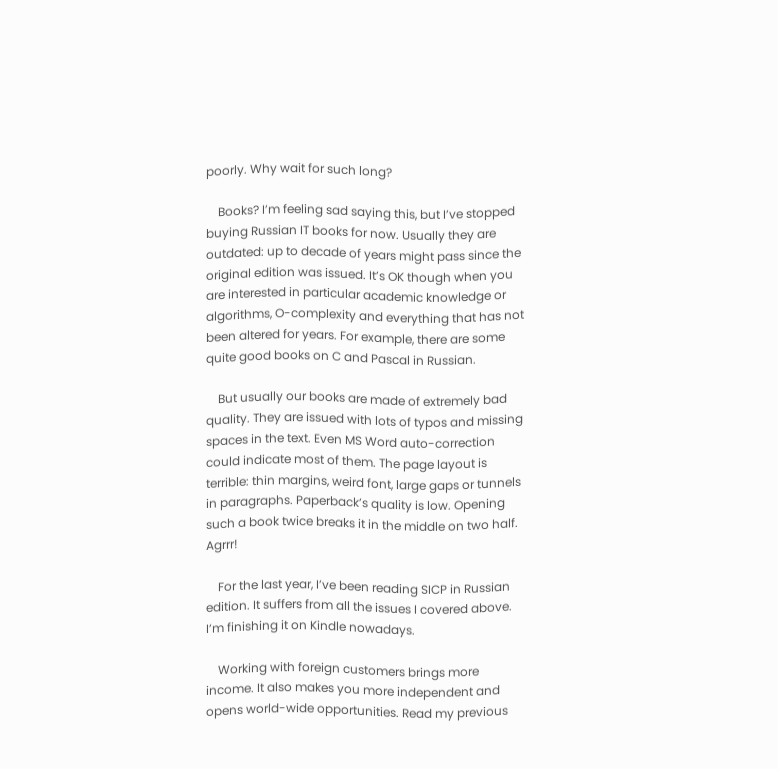poorly. Why wait for such long?

    Books? I’m feeling sad saying this, but I’ve stopped buying Russian IT books for now. Usually they are outdated: up to decade of years might pass since the original edition was issued. It’s OK though when you are interested in particular academic knowledge or algorithms, O-complexity and everything that has not been altered for years. For example, there are some quite good books on C and Pascal in Russian.

    But usually our books are made of extremely bad quality. They are issued with lots of typos and missing spaces in the text. Even MS Word auto-correction could indicate most of them. The page layout is terrible: thin margins, weird font, large gaps or tunnels in paragraphs. Paperback’s quality is low. Opening such a book twice breaks it in the middle on two half. Agrrr!

    For the last year, I’ve been reading SICP in Russian edition. It suffers from all the issues I covered above. I’m finishing it on Kindle nowadays.

    Working with foreign customers brings more income. It also makes you more independent and opens world-wide opportunities. Read my previous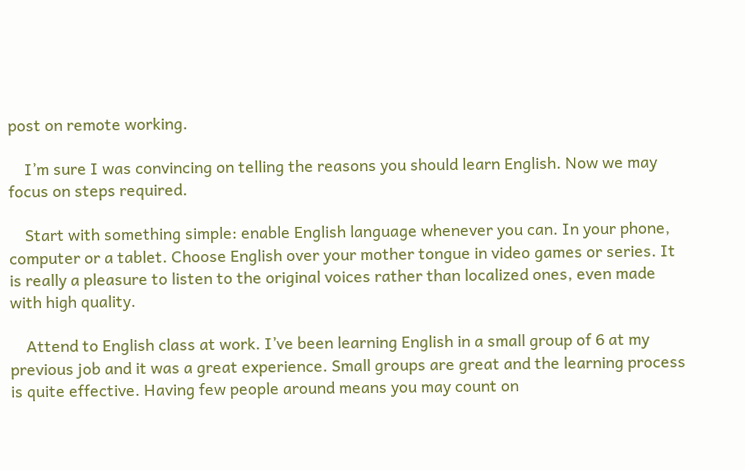post on remote working.

    I’m sure I was convincing on telling the reasons you should learn English. Now we may focus on steps required.

    Start with something simple: enable English language whenever you can. In your phone, computer or a tablet. Choose English over your mother tongue in video games or series. It is really a pleasure to listen to the original voices rather than localized ones, even made with high quality.

    Attend to English class at work. I’ve been learning English in a small group of 6 at my previous job and it was a great experience. Small groups are great and the learning process is quite effective. Having few people around means you may count on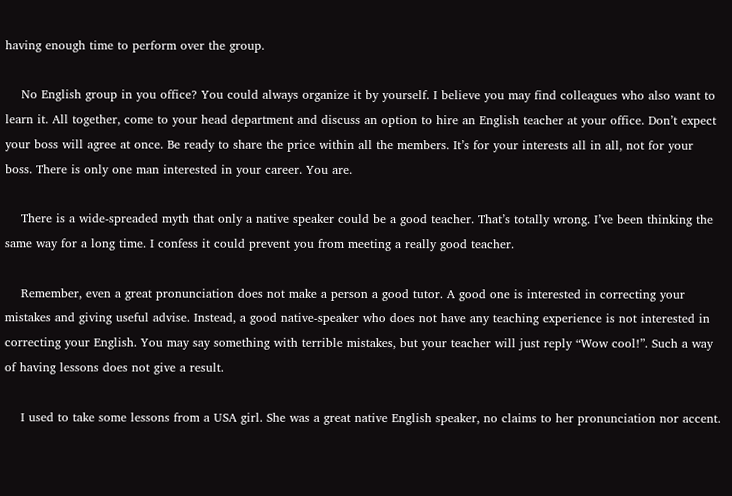having enough time to perform over the group.

    No English group in you office? You could always organize it by yourself. I believe you may find colleagues who also want to learn it. All together, come to your head department and discuss an option to hire an English teacher at your office. Don’t expect your boss will agree at once. Be ready to share the price within all the members. It’s for your interests all in all, not for your boss. There is only one man interested in your career. You are.

    There is a wide-spreaded myth that only a native speaker could be a good teacher. That’s totally wrong. I’ve been thinking the same way for a long time. I confess it could prevent you from meeting a really good teacher.

    Remember, even a great pronunciation does not make a person a good tutor. A good one is interested in correcting your mistakes and giving useful advise. Instead, a good native-speaker who does not have any teaching experience is not interested in correcting your English. You may say something with terrible mistakes, but your teacher will just reply “Wow cool!”. Such a way of having lessons does not give a result.

    I used to take some lessons from a USA girl. She was a great native English speaker, no claims to her pronunciation nor accent.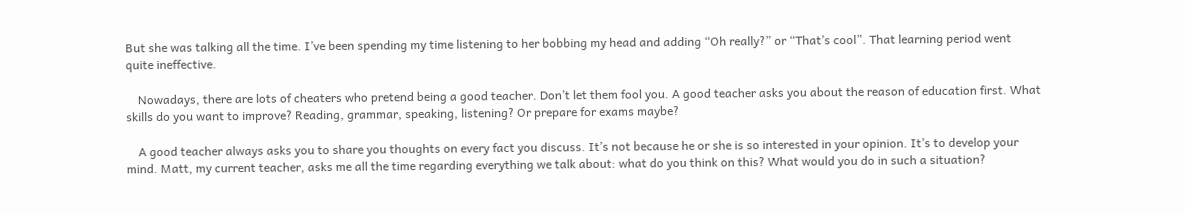But she was talking all the time. I’ve been spending my time listening to her bobbing my head and adding “Oh really?” or “That’s cool”. That learning period went quite ineffective.

    Nowadays, there are lots of cheaters who pretend being a good teacher. Don’t let them fool you. A good teacher asks you about the reason of education first. What skills do you want to improve? Reading, grammar, speaking, listening? Or prepare for exams maybe?

    A good teacher always asks you to share you thoughts on every fact you discuss. It’s not because he or she is so interested in your opinion. It’s to develop your mind. Matt, my current teacher, asks me all the time regarding everything we talk about: what do you think on this? What would you do in such a situation?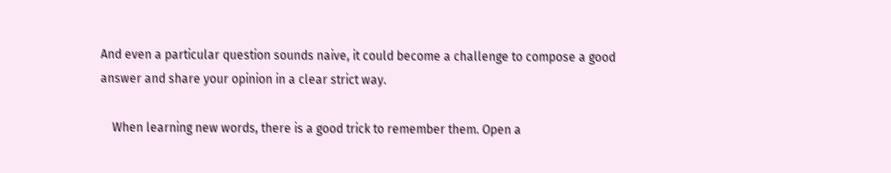And even a particular question sounds naive, it could become a challenge to compose a good answer and share your opinion in a clear strict way.

    When learning new words, there is a good trick to remember them. Open a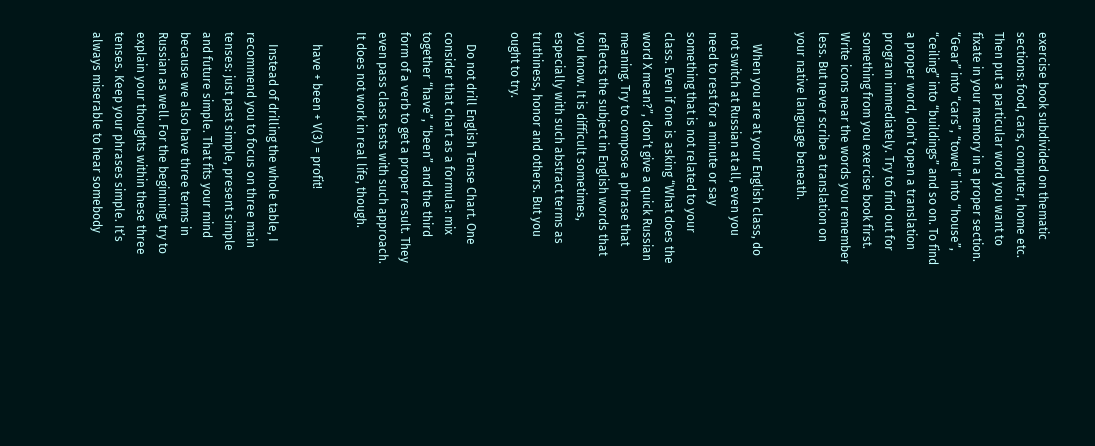exercise book subdivided on thematic sections: food, cars, computer, home etc. Then put a particular word you want to fixate in your memory in a proper section. “Gear” into “cars”, “towel” into “house”, “ceiling” into “buildings” and so on. To find a proper word, don’t open a translation program immediately. Try to find out for something from you exercise book first. Write icons near the words you remember less. But never scribe a translation on your native language beneath.

    When you are at your English class, do not switch at Russian at all, even you need to rest for a minute or say something that is not related to your class. Even if one is asking “What does the word X mean?”, don’t give a quick Russian meaning. Try to compose a phrase that reflects the subject in English words that you know. It is difficult sometimes, especially with such abstract terms as truthiness, honor and others. But you ought to try.

    Do not drill English Tense Chart. One consider that chart as a formula: mix together “have”, “been” and the third form of a verb to get a proper result. They even pass class tests with such approach. It does not work in real life, though.

    have + been + V(3) = profit!

    Instead of drilling the whole table, I recommend you to focus on three main tenses: just past simple, present simple and future simple. That fits your mind because we also have three terms in Russian as well. For the beginning, try to explain your thoughts within these three tenses. Keep your phrases simple. It’s always miserable to hear somebody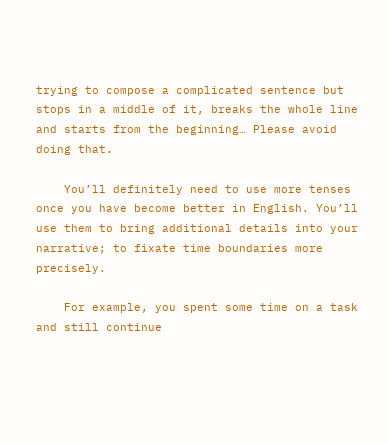trying to compose a complicated sentence but stops in a middle of it, breaks the whole line and starts from the beginning… Please avoid doing that.

    You’ll definitely need to use more tenses once you have become better in English. You’ll use them to bring additional details into your narrative; to fixate time boundaries more precisely.

    For example, you spent some time on a task and still continue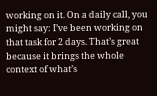working on it. On a daily call, you might say: I’ve been working on that task for 2 days. That’s great because it brings the whole context of what’s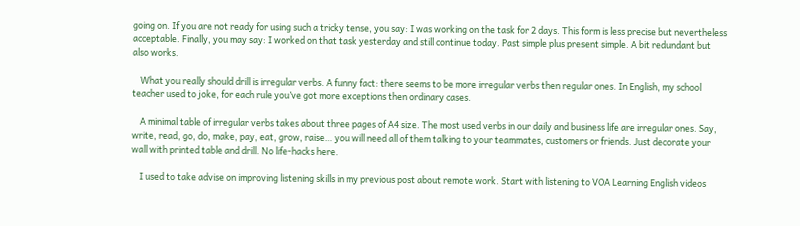going on. If you are not ready for using such a tricky tense, you say: I was working on the task for 2 days. This form is less precise but nevertheless acceptable. Finally, you may say: I worked on that task yesterday and still continue today. Past simple plus present simple. A bit redundant but also works.

    What you really should drill is irregular verbs. A funny fact: there seems to be more irregular verbs then regular ones. In English, my school teacher used to joke, for each rule you’ve got more exceptions then ordinary cases.

    A minimal table of irregular verbs takes about three pages of A4 size. The most used verbs in our daily and business life are irregular ones. Say, write, read, go, do, make, pay, eat, grow, raise… you will need all of them talking to your teammates, customers or friends. Just decorate your wall with printed table and drill. No life-hacks here.

    I used to take advise on improving listening skills in my previous post about remote work. Start with listening to VOA Learning English videos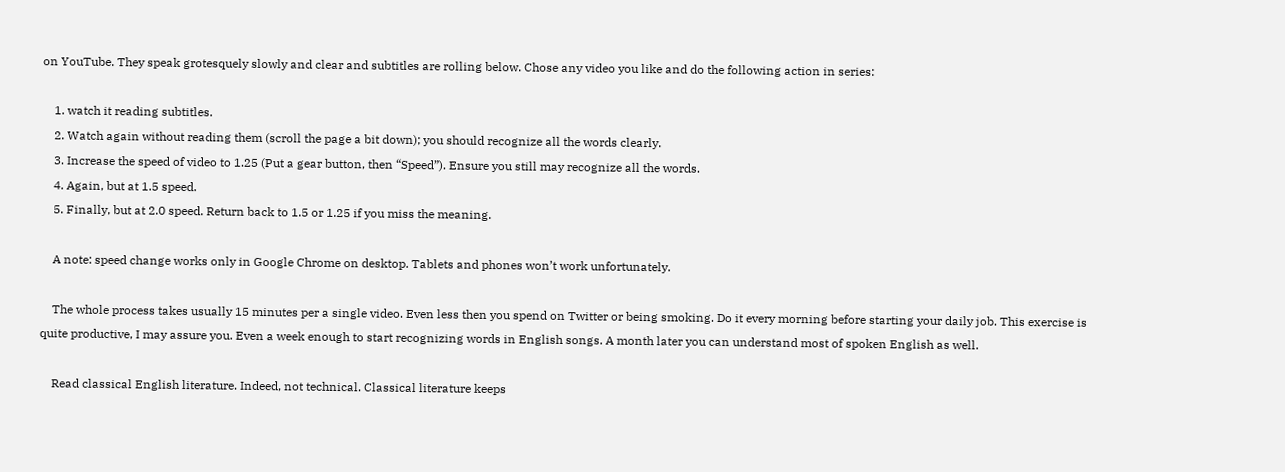on YouTube. They speak grotesquely slowly and clear and subtitles are rolling below. Chose any video you like and do the following action in series:

    1. watch it reading subtitles.
    2. Watch again without reading them (scroll the page a bit down); you should recognize all the words clearly.
    3. Increase the speed of video to 1.25 (Put a gear button, then “Speed”). Ensure you still may recognize all the words.
    4. Again, but at 1.5 speed.
    5. Finally, but at 2.0 speed. Return back to 1.5 or 1.25 if you miss the meaning.

    A note: speed change works only in Google Chrome on desktop. Tablets and phones won’t work unfortunately.

    The whole process takes usually 15 minutes per a single video. Even less then you spend on Twitter or being smoking. Do it every morning before starting your daily job. This exercise is quite productive, I may assure you. Even a week enough to start recognizing words in English songs. A month later you can understand most of spoken English as well.

    Read classical English literature. Indeed, not technical. Classical literature keeps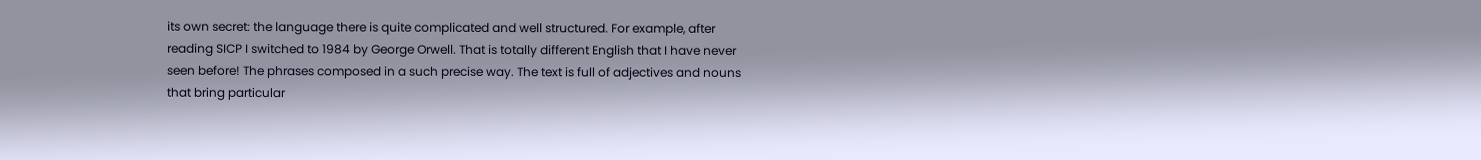its own secret: the language there is quite complicated and well structured. For example, after reading SICP I switched to 1984 by George Orwell. That is totally different English that I have never seen before! The phrases composed in a such precise way. The text is full of adjectives and nouns that bring particular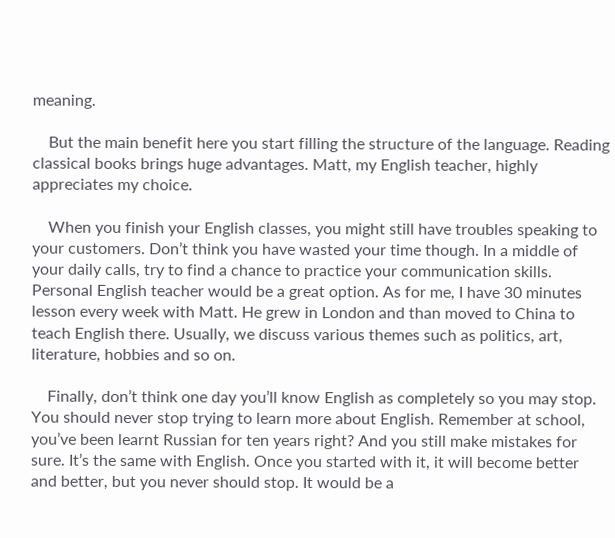meaning.

    But the main benefit here you start filling the structure of the language. Reading classical books brings huge advantages. Matt, my English teacher, highly appreciates my choice.

    When you finish your English classes, you might still have troubles speaking to your customers. Don’t think you have wasted your time though. In a middle of your daily calls, try to find a chance to practice your communication skills. Personal English teacher would be a great option. As for me, I have 30 minutes lesson every week with Matt. He grew in London and than moved to China to teach English there. Usually, we discuss various themes such as politics, art, literature, hobbies and so on.

    Finally, don’t think one day you’ll know English as completely so you may stop. You should never stop trying to learn more about English. Remember at school, you’ve been learnt Russian for ten years right? And you still make mistakes for sure. It’s the same with English. Once you started with it, it will become better and better, but you never should stop. It would be a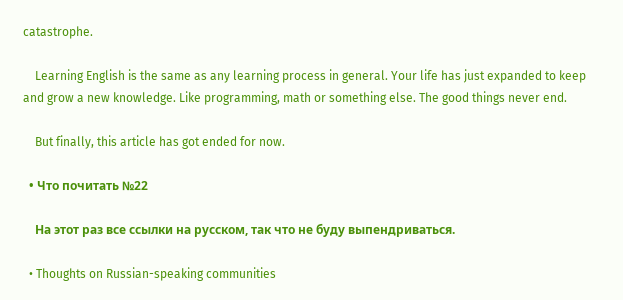catastrophe.

    Learning English is the same as any learning process in general. Your life has just expanded to keep and grow a new knowledge. Like programming, math or something else. The good things never end.

    But finally, this article has got ended for now.

  • Что почитать №22

    На этот раз все ссылки на русском, так что не буду выпендриваться.

  • Thoughts on Russian-speaking communities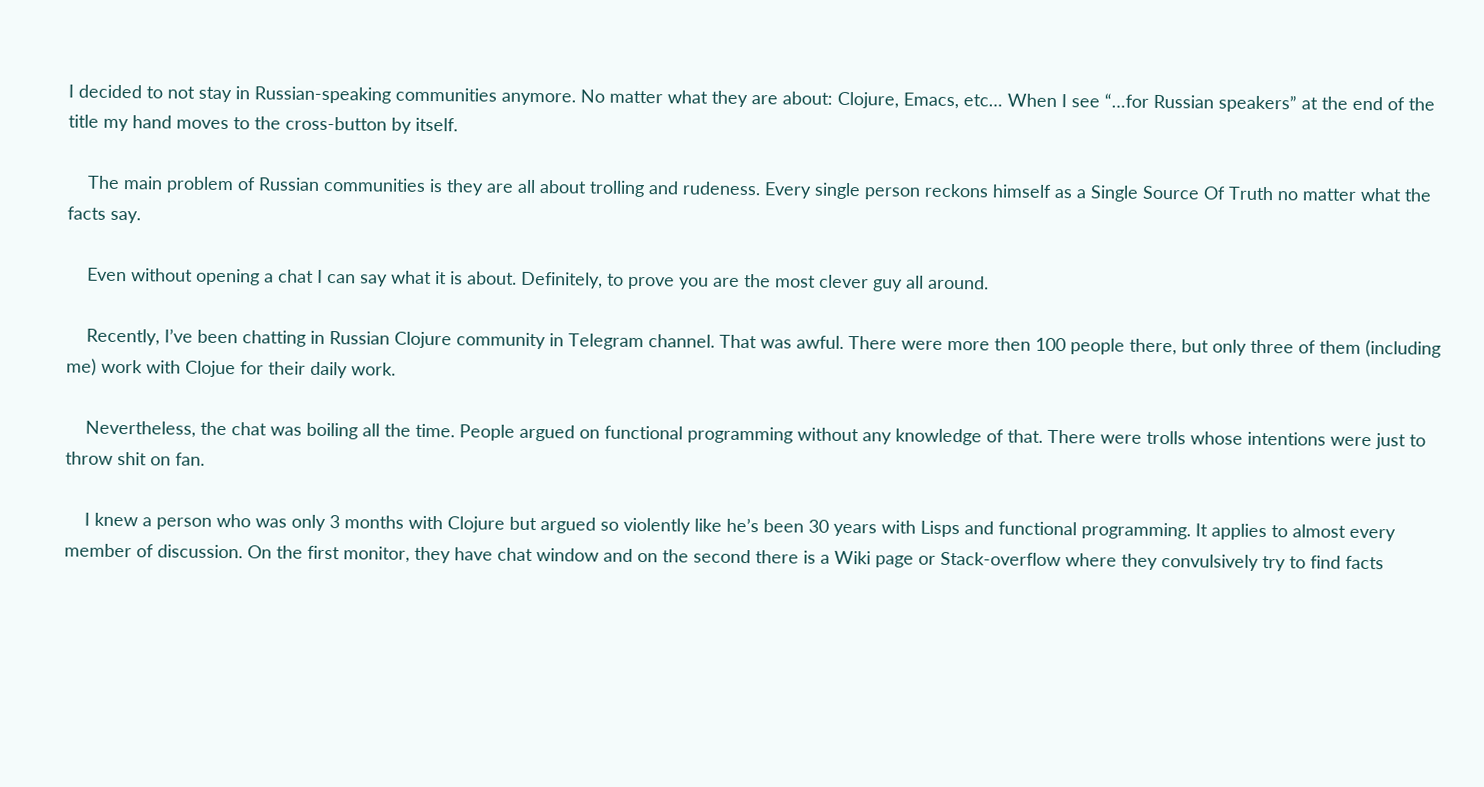I decided to not stay in Russian-speaking communities anymore. No matter what they are about: Clojure, Emacs, etc… When I see “…for Russian speakers” at the end of the title my hand moves to the cross-button by itself.

    The main problem of Russian communities is they are all about trolling and rudeness. Every single person reckons himself as a Single Source Of Truth no matter what the facts say.

    Even without opening a chat I can say what it is about. Definitely, to prove you are the most clever guy all around.

    Recently, I’ve been chatting in Russian Clojure community in Telegram channel. That was awful. There were more then 100 people there, but only three of them (including me) work with Clojue for their daily work.

    Nevertheless, the chat was boiling all the time. People argued on functional programming without any knowledge of that. There were trolls whose intentions were just to throw shit on fan.

    I knew a person who was only 3 months with Clojure but argued so violently like he’s been 30 years with Lisps and functional programming. It applies to almost every member of discussion. On the first monitor, they have chat window and on the second there is a Wiki page or Stack-overflow where they convulsively try to find facts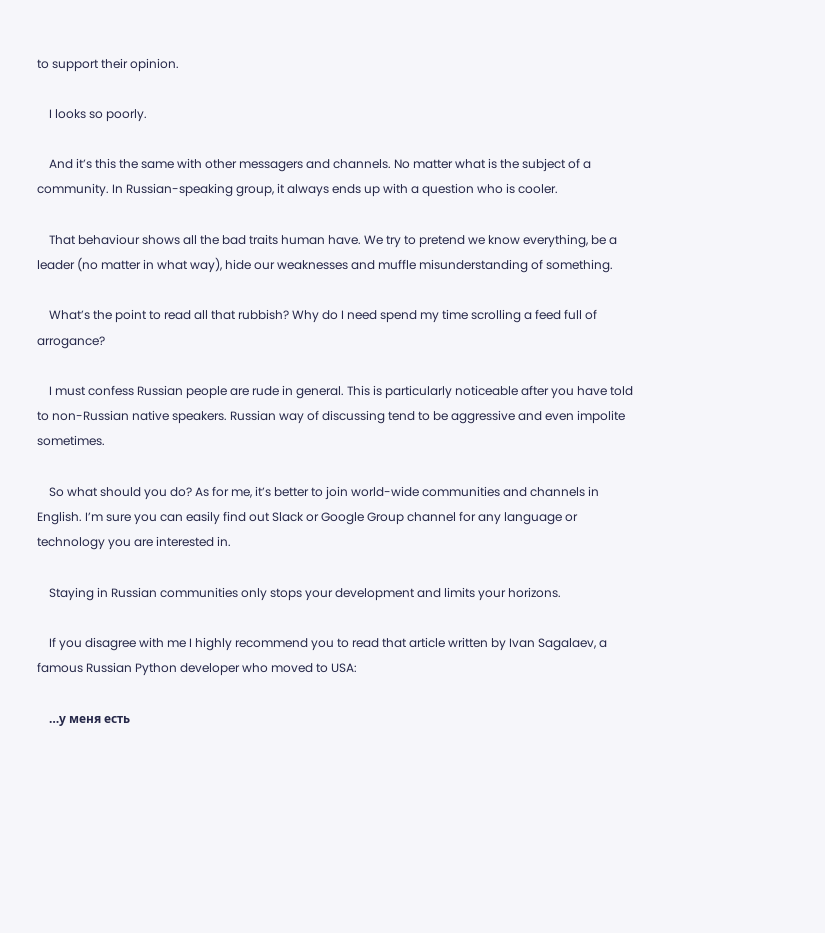to support their opinion.

    I looks so poorly.

    And it’s this the same with other messagers and channels. No matter what is the subject of a community. In Russian-speaking group, it always ends up with a question who is cooler.

    That behaviour shows all the bad traits human have. We try to pretend we know everything, be a leader (no matter in what way), hide our weaknesses and muffle misunderstanding of something.

    What’s the point to read all that rubbish? Why do I need spend my time scrolling a feed full of arrogance?

    I must confess Russian people are rude in general. This is particularly noticeable after you have told to non-Russian native speakers. Russian way of discussing tend to be aggressive and even impolite sometimes.

    So what should you do? As for me, it’s better to join world-wide communities and channels in English. I’m sure you can easily find out Slack or Google Group channel for any language or technology you are interested in.

    Staying in Russian communities only stops your development and limits your horizons.

    If you disagree with me I highly recommend you to read that article written by Ivan Sagalaev, a famous Russian Python developer who moved to USA:

    …у меня есть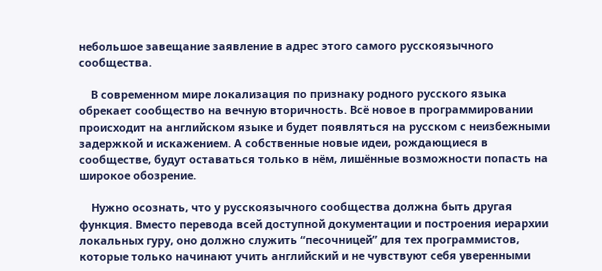небольшое завещание заявление в адрес этого самого русскоязычного сообщества.

    В современном мире локализация по признаку родного русского языка обрекает сообщество на вечную вторичность. Всё новое в программировании происходит на английском языке и будет появляться на русском с неизбежными задержкой и искажением. А собственные новые идеи, рождающиеся в сообществе, будут оставаться только в нём, лишённые возможности попасть на широкое обозрение.

    Нужно осознать, что у русскоязычного сообщества должна быть другая функция. Вместо перевода всей доступной документации и построения иерархии локальных гуру, оно должно служить “песочницей” для тех программистов, которые только начинают учить английский и не чувствуют себя уверенными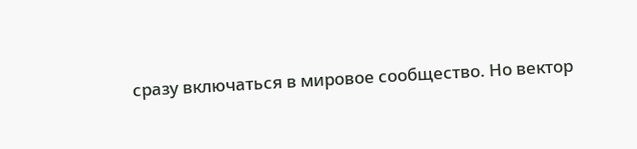сразу включаться в мировое сообщество. Но вектор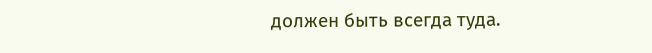должен быть всегда туда.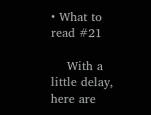• What to read #21

    With a little delay, here are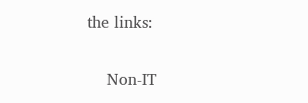the links:

    Non-IT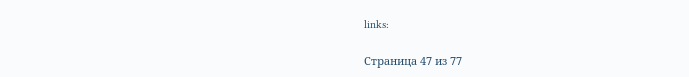links:

Страница 47 из 77